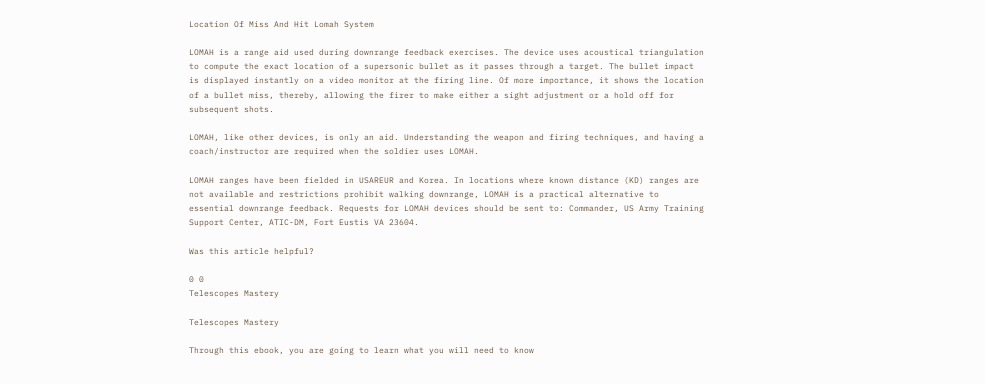Location Of Miss And Hit Lomah System

LOMAH is a range aid used during downrange feedback exercises. The device uses acoustical triangulation to compute the exact location of a supersonic bullet as it passes through a target. The bullet impact is displayed instantly on a video monitor at the firing line. Of more importance, it shows the location of a bullet miss, thereby, allowing the firer to make either a sight adjustment or a hold off for subsequent shots.

LOMAH, like other devices, is only an aid. Understanding the weapon and firing techniques, and having a coach/instructor are required when the soldier uses LOMAH.

LOMAH ranges have been fielded in USAREUR and Korea. In locations where known distance (KD) ranges are not available and restrictions prohibit walking downrange, LOMAH is a practical alternative to essential downrange feedback. Requests for LOMAH devices should be sent to: Commander, US Army Training Support Center, ATIC-DM, Fort Eustis VA 23604.

Was this article helpful?

0 0
Telescopes Mastery

Telescopes Mastery

Through this ebook, you are going to learn what you will need to know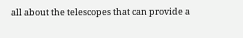all about the telescopes that can provide a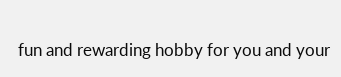fun and rewarding hobby for you and your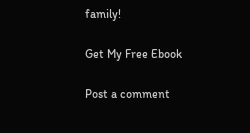family!

Get My Free Ebook

Post a comment